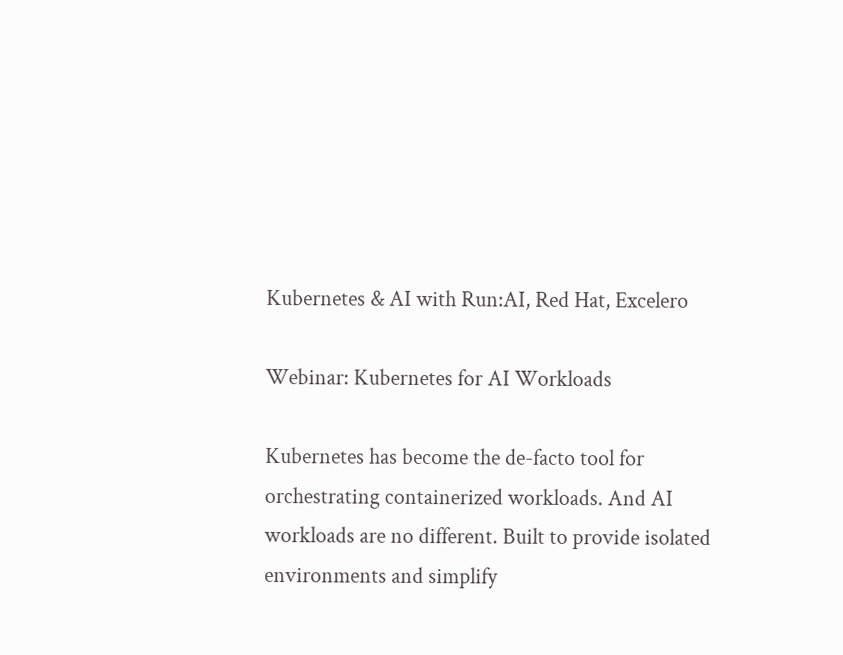Kubernetes & AI with Run:AI, Red Hat, Excelero

Webinar: Kubernetes for AI Workloads

Kubernetes has become the de-facto tool for orchestrating containerized workloads. And AI workloads are no different. Built to provide isolated environments and simplify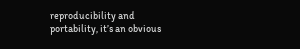reproducibility and portability, it’s an obvious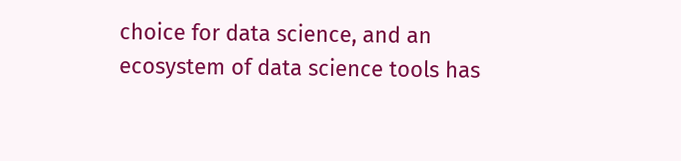choice for data science, and an ecosystem of data science tools has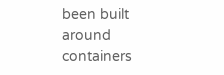been built around containers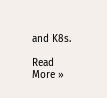and K8s.

Read More »